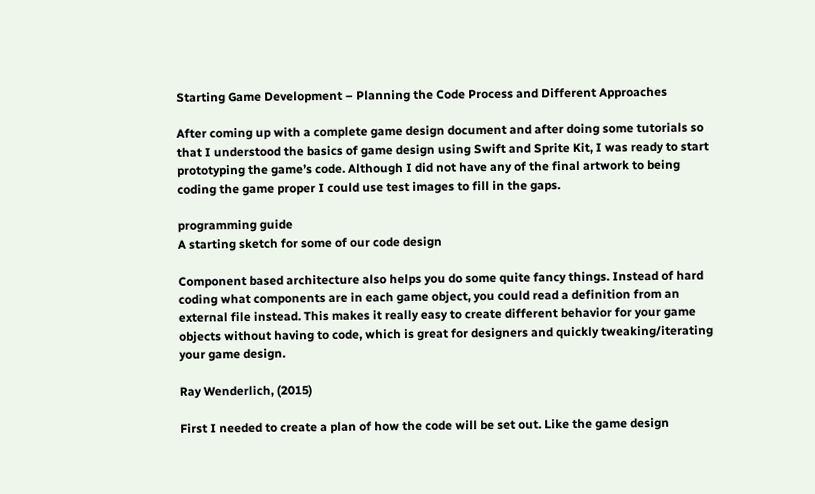Starting Game Development – Planning the Code Process and Different Approaches

After coming up with a complete game design document and after doing some tutorials so that I understood the basics of game design using Swift and Sprite Kit, I was ready to start prototyping the game’s code. Although I did not have any of the final artwork to being coding the game proper I could use test images to fill in the gaps.

programming guide
A starting sketch for some of our code design

Component based architecture also helps you do some quite fancy things. Instead of hard coding what components are in each game object, you could read a definition from an external file instead. This makes it really easy to create different behavior for your game objects without having to code, which is great for designers and quickly tweaking/iterating your game design.

Ray Wenderlich, (2015)

First I needed to create a plan of how the code will be set out. Like the game design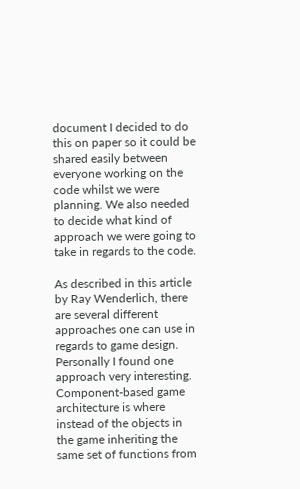document I decided to do this on paper so it could be shared easily between everyone working on the code whilst we were planning. We also needed to decide what kind of approach we were going to take in regards to the code.

As described in this article by Ray Wenderlich, there are several different approaches one can use in regards to game design. Personally I found one approach very interesting. Component-based game architecture is where instead of the objects in the game inheriting the same set of functions from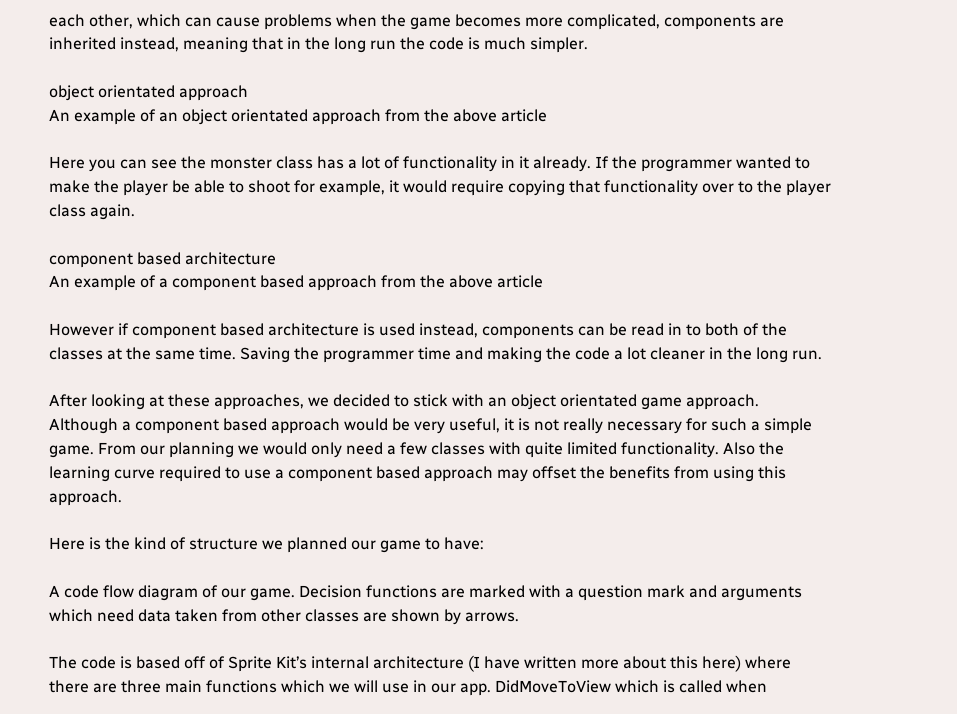each other, which can cause problems when the game becomes more complicated, components are inherited instead, meaning that in the long run the code is much simpler.

object orientated approach
An example of an object orientated approach from the above article

Here you can see the monster class has a lot of functionality in it already. If the programmer wanted to make the player be able to shoot for example, it would require copying that functionality over to the player class again.

component based architecture
An example of a component based approach from the above article

However if component based architecture is used instead, components can be read in to both of the classes at the same time. Saving the programmer time and making the code a lot cleaner in the long run.

After looking at these approaches, we decided to stick with an object orientated game approach. Although a component based approach would be very useful, it is not really necessary for such a simple game. From our planning we would only need a few classes with quite limited functionality. Also the learning curve required to use a component based approach may offset the benefits from using this approach.

Here is the kind of structure we planned our game to have:

A code flow diagram of our game. Decision functions are marked with a question mark and arguments which need data taken from other classes are shown by arrows.

The code is based off of Sprite Kit’s internal architecture (I have written more about this here) where there are three main functions which we will use in our app. DidMoveToView which is called when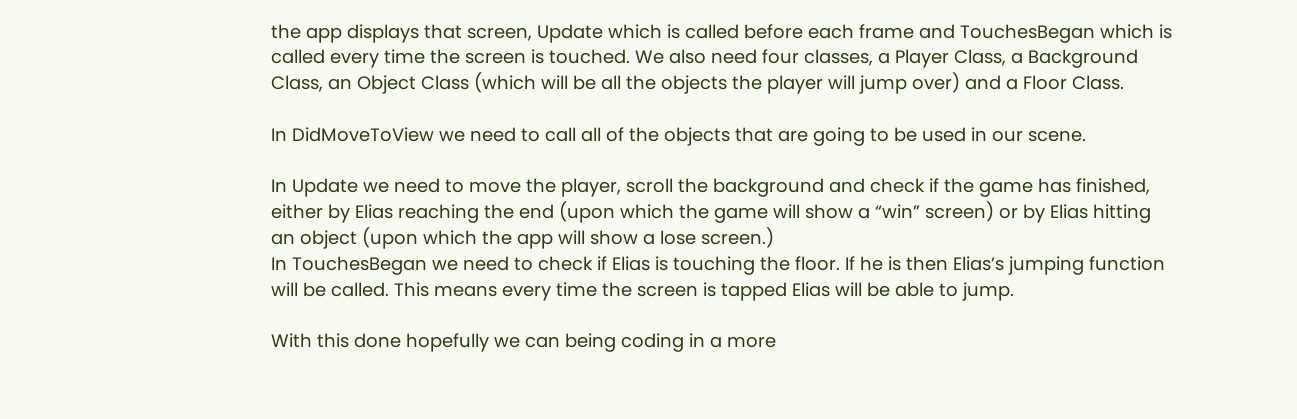the app displays that screen, Update which is called before each frame and TouchesBegan which is called every time the screen is touched. We also need four classes, a Player Class, a Background Class, an Object Class (which will be all the objects the player will jump over) and a Floor Class.

In DidMoveToView we need to call all of the objects that are going to be used in our scene.

In Update we need to move the player, scroll the background and check if the game has finished, either by Elias reaching the end (upon which the game will show a “win” screen) or by Elias hitting an object (upon which the app will show a lose screen.)
In TouchesBegan we need to check if Elias is touching the floor. If he is then Elias’s jumping function will be called. This means every time the screen is tapped Elias will be able to jump.

With this done hopefully we can being coding in a more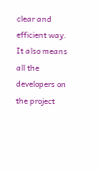clear and efficient way. It also means all the developers on the project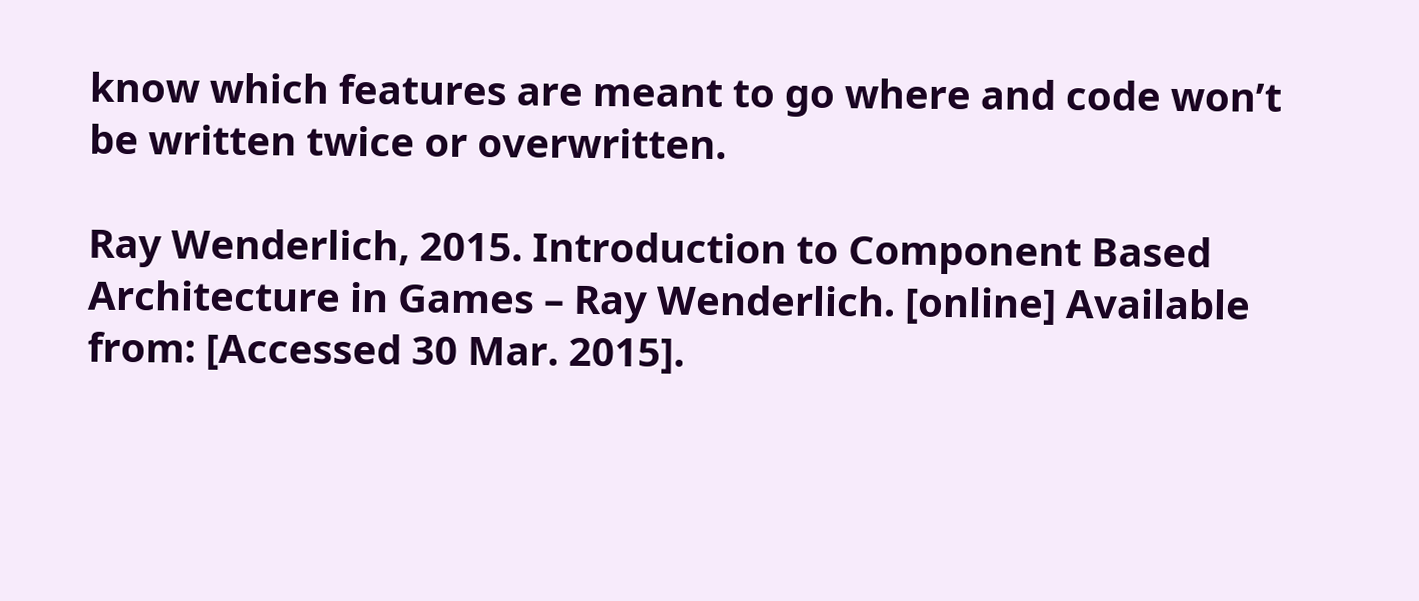know which features are meant to go where and code won’t be written twice or overwritten.

Ray Wenderlich, 2015. Introduction to Component Based Architecture in Games – Ray Wenderlich. [online] Available from: [Accessed 30 Mar. 2015].